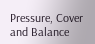Pressure, Cover and Balance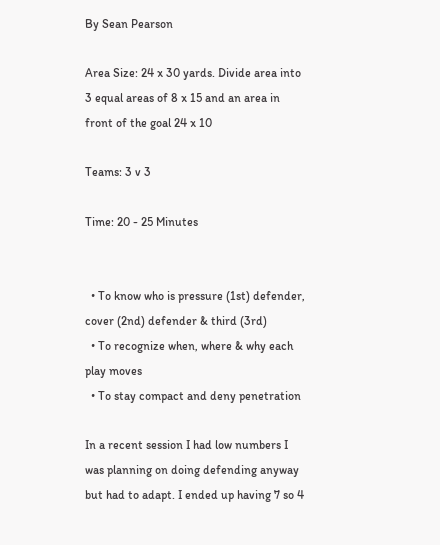By Sean Pearson

Area Size: 24 x 30 yards. Divide area into 3 equal areas of 8 x 15 and an area in front of the goal 24 x 10

Teams: 3 v 3

Time: 20 - 25 Minutes


  • To know who is pressure (1st) defender, cover (2nd) defender & third (3rd)
  • To recognize when, where & why each play moves
  • To stay compact and deny penetration

In a recent session I had low numbers I was planning on doing defending anyway but had to adapt. I ended up having 7 so 4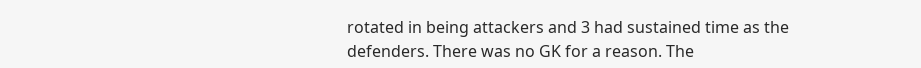rotated in being attackers and 3 had sustained time as the defenders. There was no GK for a reason. The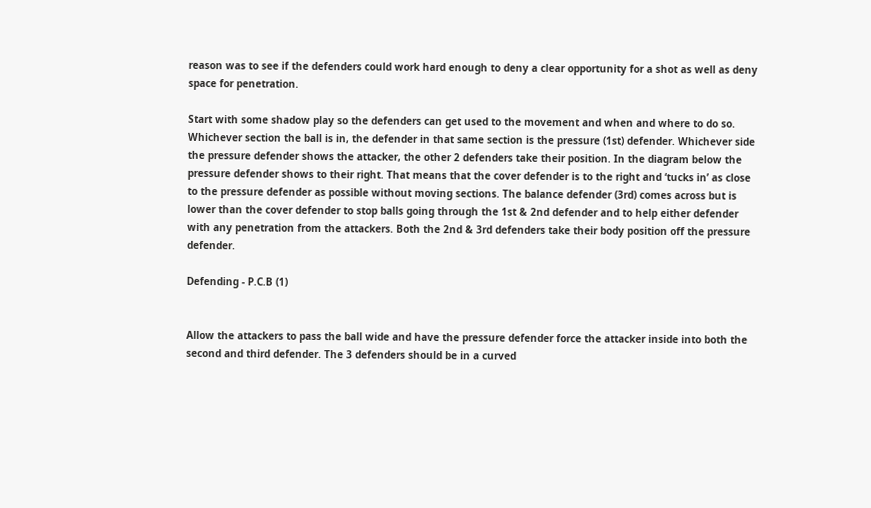reason was to see if the defenders could work hard enough to deny a clear opportunity for a shot as well as deny space for penetration.

Start with some shadow play so the defenders can get used to the movement and when and where to do so. Whichever section the ball is in, the defender in that same section is the pressure (1st) defender. Whichever side the pressure defender shows the attacker, the other 2 defenders take their position. In the diagram below the pressure defender shows to their right. That means that the cover defender is to the right and ‘tucks in’ as close to the pressure defender as possible without moving sections. The balance defender (3rd) comes across but is lower than the cover defender to stop balls going through the 1st & 2nd defender and to help either defender with any penetration from the attackers. Both the 2nd & 3rd defenders take their body position off the pressure defender.

Defending - P.C.B (1)


Allow the attackers to pass the ball wide and have the pressure defender force the attacker inside into both the second and third defender. The 3 defenders should be in a curved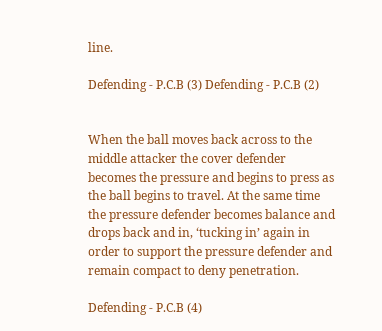line.

Defending - P.C.B (3) Defending - P.C.B (2)


When the ball moves back across to the middle attacker the cover defender becomes the pressure and begins to press as the ball begins to travel. At the same time the pressure defender becomes balance and drops back and in, ‘tucking in’ again in order to support the pressure defender and remain compact to deny penetration.

Defending - P.C.B (4)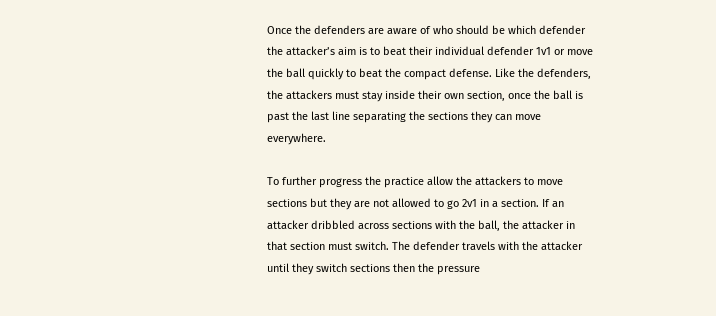Once the defenders are aware of who should be which defender the attacker’s aim is to beat their individual defender 1v1 or move the ball quickly to beat the compact defense. Like the defenders, the attackers must stay inside their own section, once the ball is past the last line separating the sections they can move everywhere.

To further progress the practice allow the attackers to move sections but they are not allowed to go 2v1 in a section. If an attacker dribbled across sections with the ball, the attacker in that section must switch. The defender travels with the attacker until they switch sections then the pressure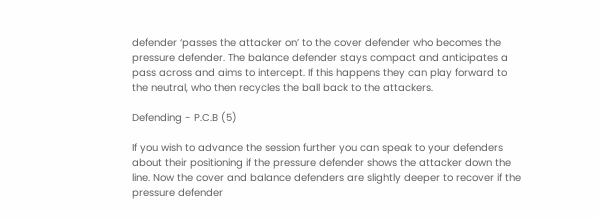defender ‘passes the attacker on’ to the cover defender who becomes the pressure defender. The balance defender stays compact and anticipates a pass across and aims to intercept. If this happens they can play forward to the neutral, who then recycles the ball back to the attackers.

Defending - P.C.B (5)

If you wish to advance the session further you can speak to your defenders about their positioning if the pressure defender shows the attacker down the line. Now the cover and balance defenders are slightly deeper to recover if the pressure defender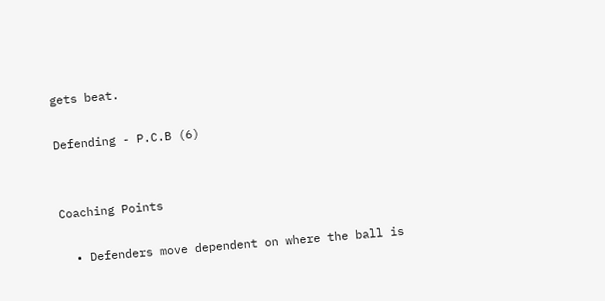gets beat.

Defending - P.C.B (6)


Coaching Points

  • Defenders move dependent on where the ball is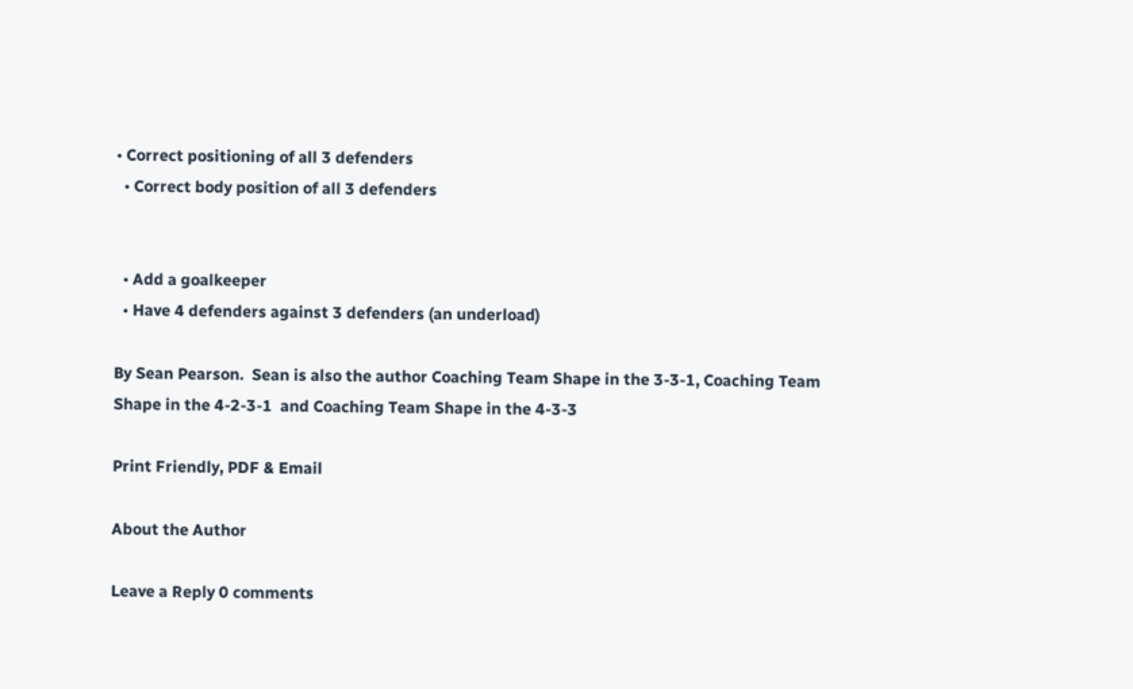• Correct positioning of all 3 defenders
  • Correct body position of all 3 defenders


  • Add a goalkeeper
  • Have 4 defenders against 3 defenders (an underload)

By Sean Pearson.  Sean is also the author Coaching Team Shape in the 3-3-1, Coaching Team Shape in the 4-2-3-1  and Coaching Team Shape in the 4-3-3

Print Friendly, PDF & Email

About the Author

Leave a Reply 0 comments